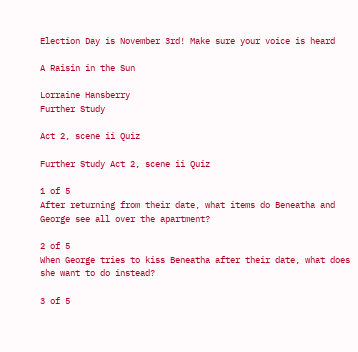Election Day is November 3rd! Make sure your voice is heard

A Raisin in the Sun

Lorraine Hansberry
Further Study

Act 2, scene ii Quiz

Further Study Act 2, scene ii Quiz

1 of 5
After returning from their date, what items do Beneatha and George see all over the apartment?

2 of 5
When George tries to kiss Beneatha after their date, what does she want to do instead?

3 of 5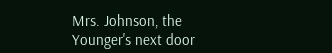Mrs. Johnson, the Younger's next door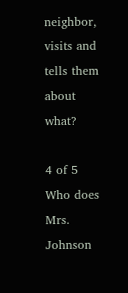neighbor, visits and tells them about what?

4 of 5
Who does Mrs. Johnson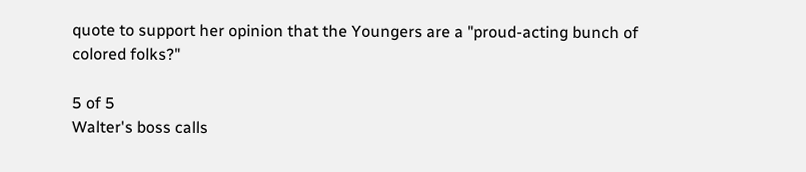quote to support her opinion that the Youngers are a "proud-acting bunch of colored folks?"

5 of 5
Walter's boss calls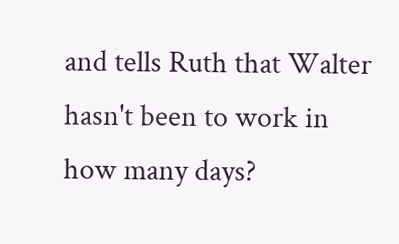and tells Ruth that Walter hasn't been to work in how many days?